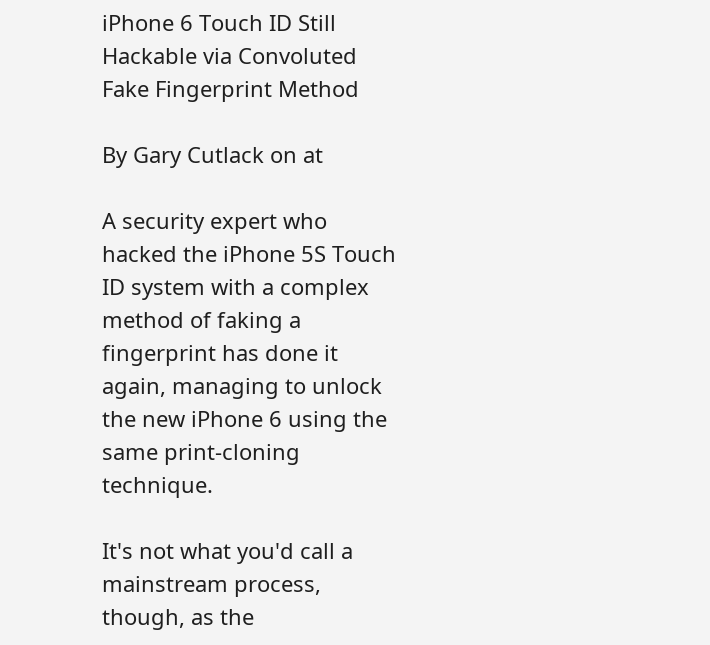iPhone 6 Touch ID Still Hackable via Convoluted Fake Fingerprint Method

By Gary Cutlack on at

A security expert who hacked the iPhone 5S Touch ID system with a complex method of faking a fingerprint has done it again, managing to unlock the new iPhone 6 using the same print-cloning technique.

It's not what you'd call a mainstream process, though, as the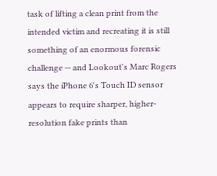task of lifting a clean print from the intended victim and recreating it is still something of an enormous forensic challenge -- and Lookout's Marc Rogers says the iPhone 6's Touch ID sensor appears to require sharper, higher-resolution fake prints than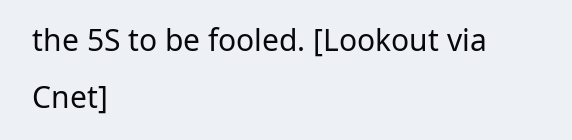the 5S to be fooled. [Lookout via Cnet]